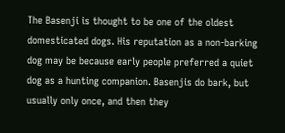The Basenji is thought to be one of the oldest domesticated dogs. His reputation as a non-barking dog may be because early people preferred a quiet dog as a hunting companion. Basenjis do bark, but usually only once, and then they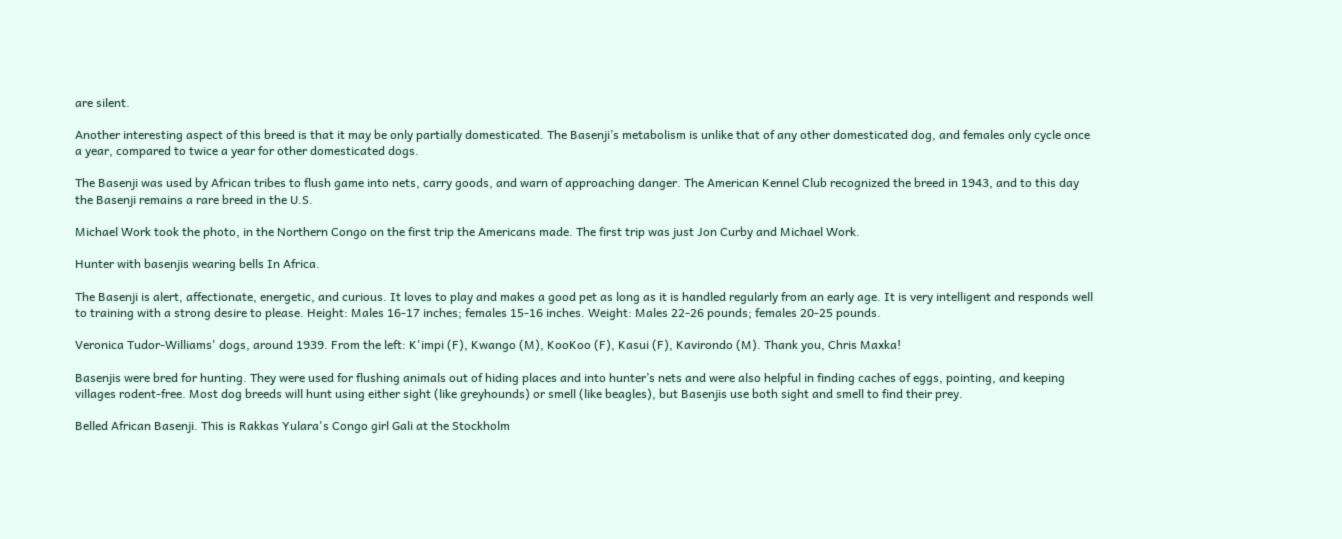are silent.

Another interesting aspect of this breed is that it may be only partially domesticated. The Basenji’s metabolism is unlike that of any other domesticated dog, and females only cycle once a year, compared to twice a year for other domesticated dogs.

The Basenji was used by African tribes to flush game into nets, carry goods, and warn of approaching danger. The American Kennel Club recognized the breed in 1943, and to this day the Basenji remains a rare breed in the U.S.

Michael Work took the photo, in the Northern Congo on the first trip the Americans made. The first trip was just Jon Curby and Michael Work.

Hunter with basenjis wearing bells In Africa.

The Basenji is alert, affectionate, energetic, and curious. It loves to play and makes a good pet as long as it is handled regularly from an early age. It is very intelligent and responds well to training with a strong desire to please. Height: Males 16-17 inches; females 15-16 inches. Weight: Males 22-26 pounds; females 20-25 pounds.

Veronica Tudor-Williams' dogs, around 1939. From the left: K'impi (F), Kwango (M), KooKoo (F), Kasui (F), Kavirondo (M). Thank you, Chris Maxka!

Basenjis were bred for hunting. They were used for flushing animals out of hiding places and into hunter’s nets and were also helpful in finding caches of eggs, pointing, and keeping villages rodent-free. Most dog breeds will hunt using either sight (like greyhounds) or smell (like beagles), but Basenjis use both sight and smell to find their prey.

Belled African Basenji. This is Rakkas Yulara's Congo girl Gali at the Stockholm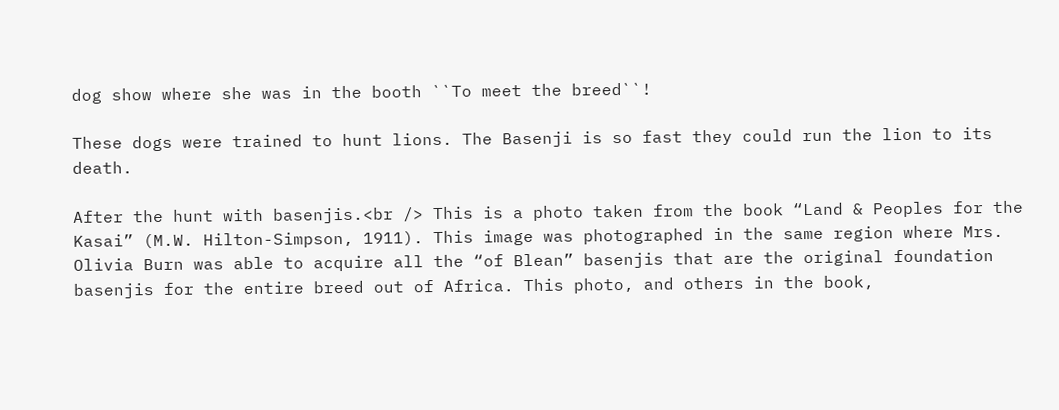dog show where she was in the booth ``To meet the breed``!

These dogs were trained to hunt lions. The Basenji is so fast they could run the lion to its death.

After the hunt with basenjis.<br /> This is a photo taken from the book “Land & Peoples for the Kasai” (M.W. Hilton-Simpson, 1911). This image was photographed in the same region where Mrs. Olivia Burn was able to acquire all the “of Blean” basenjis that are the original foundation basenjis for the entire breed out of Africa. This photo, and others in the book,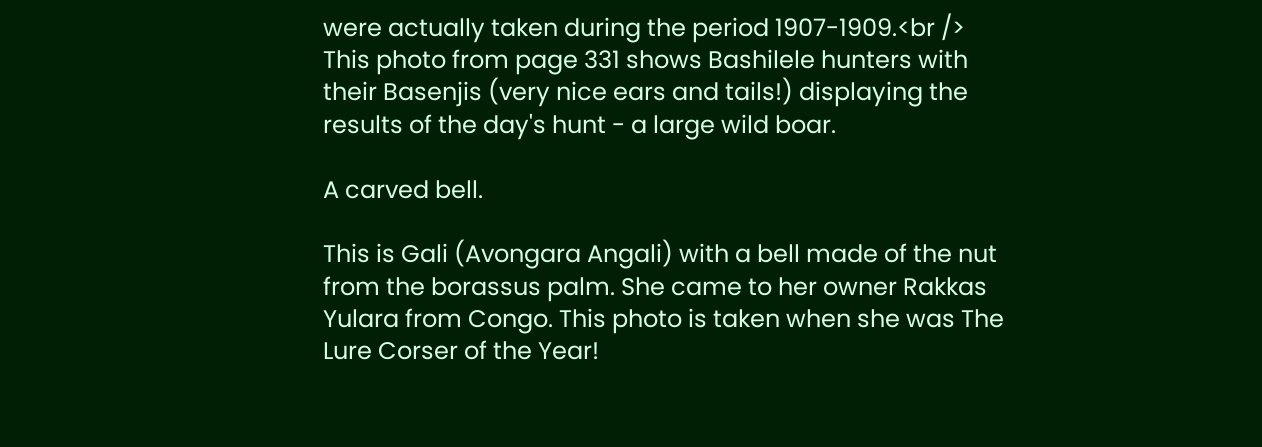were actually taken during the period 1907-1909.<br /> This photo from page 331 shows Bashilele hunters with their Basenjis (very nice ears and tails!) displaying the results of the day's hunt - a large wild boar.

A carved bell.

This is Gali (Avongara Angali) with a bell made of the nut from the borassus palm. She came to her owner Rakkas Yulara from Congo. This photo is taken when she was The Lure Corser of the Year!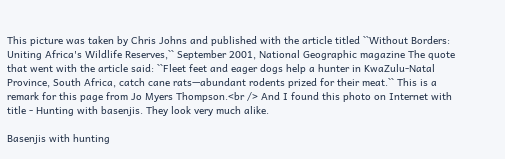This picture was taken by Chris Johns and published with the article titled ``Without Borders: Uniting Africa's Wildlife Reserves,`` September 2001, National Geographic magazine The quote that went with the article said: ``Fleet feet and eager dogs help a hunter in KwaZulu-Natal Province, South Africa, catch cane rats—abundant rodents prized for their meat.`` This is a remark for this page from Jo Myers Thompson.<br /> And I found this photo on Internet with title - Hunting with basenjis. They look very much alike.

Basenjis with hunting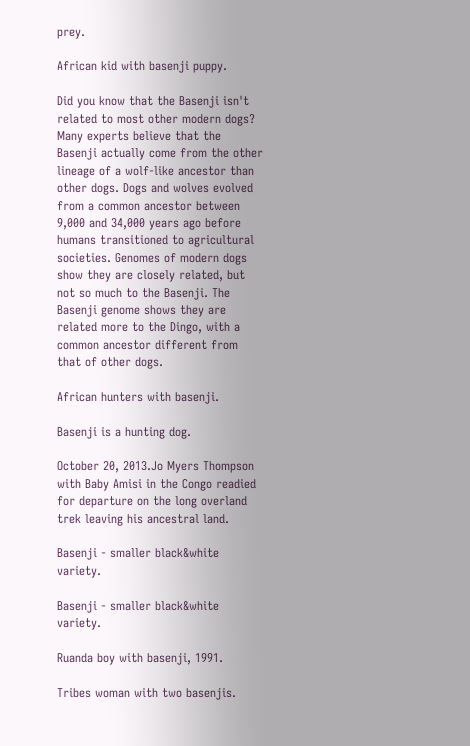prey.

African kid with basenji puppy.

Did you know that the Basenji isn't related to most other modern dogs? Many experts believe that the Basenji actually come from the other lineage of a wolf-like ancestor than other dogs. Dogs and wolves evolved from a common ancestor between 9,000 and 34,000 years ago before humans transitioned to agricultural societies. Genomes of modern dogs show they are closely related, but not so much to the Basenji. The Basenji genome shows they are related more to the Dingo, with a common ancestor different from that of other dogs.

African hunters with basenji.

Basenji is a hunting dog.

October 20, 2013.Jo Myers Thompson with Baby Amisi in the Congo readied for departure on the long overland trek leaving his ancestral land.

Basenji - smaller black&white variety.

Basenji - smaller black&white variety.

Ruanda boy with basenji, 1991.

Tribes woman with two basenjis.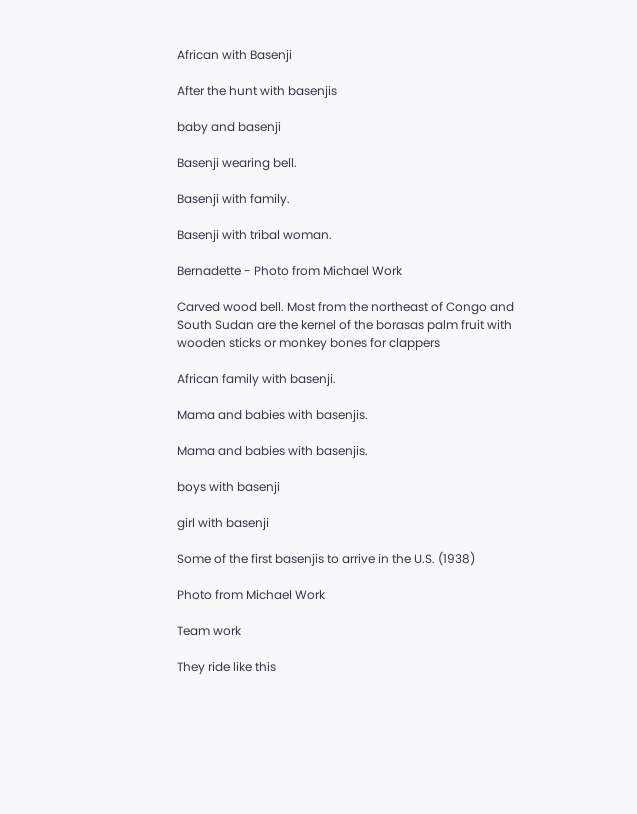African with Basenji

After the hunt with basenjis

baby and basenji

Basenji wearing bell.

Basenji with family.

Basenji with tribal woman.

Bernadette - Photo from Michael Work

Carved wood bell. Most from the northeast of Congo and South Sudan are the kernel of the borasas palm fruit with wooden sticks or monkey bones for clappers

African family with basenji.

Mama and babies with basenjis.

Mama and babies with basenjis.

boys with basenji

girl with basenji

Some of the first basenjis to arrive in the U.S. (1938)

Photo from Michael Work

Team work

They ride like this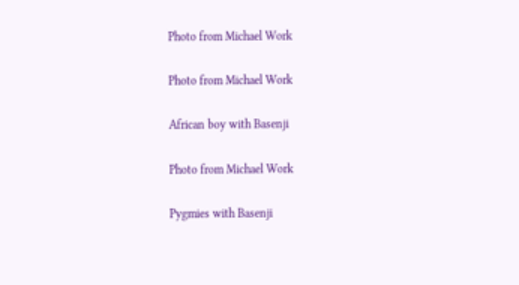Photo from Michael Work

Photo from Michael Work

African boy with Basenji

Photo from Michael Work

Pygmies with Basenji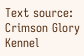Text source: Crimson Glory Kennel